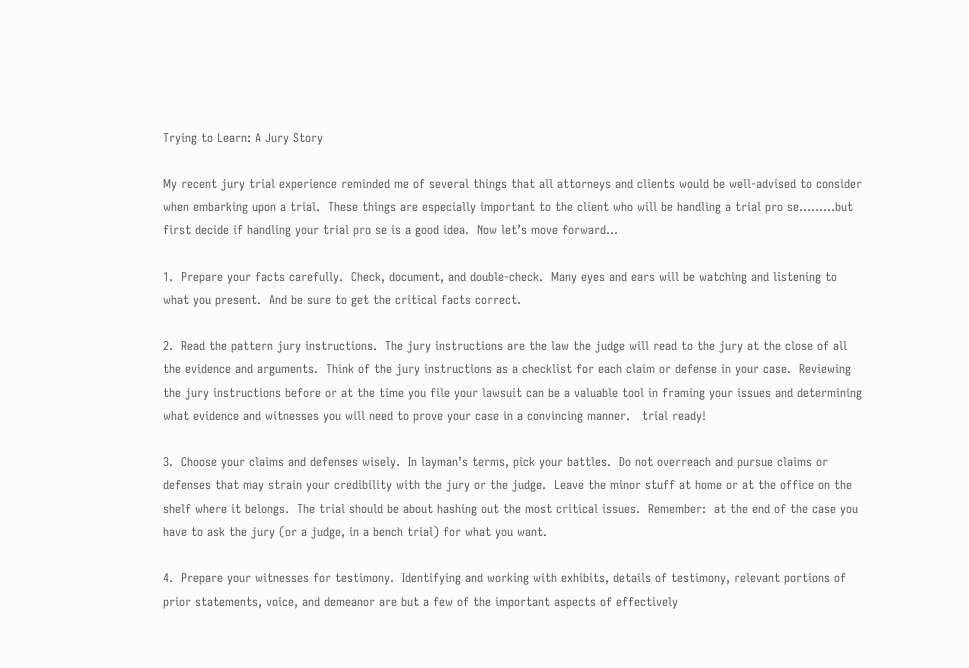Trying to Learn: A Jury Story

My recent jury trial experience reminded me of several things that all attorneys and clients would be well-advised to consider when embarking upon a trial.  These things are especially important to the client who will be handling a trial pro se………but first decide if handling your trial pro se is a good idea.  Now let’s move forward…

1.  Prepare your facts carefully.  Check, document, and double-check.  Many eyes and ears will be watching and listening to what you present.  And be sure to get the critical facts correct.

2.  Read the pattern jury instructions.  The jury instructions are the law the judge will read to the jury at the close of all the evidence and arguments.  Think of the jury instructions as a checklist for each claim or defense in your case.  Reviewing the jury instructions before or at the time you file your lawsuit can be a valuable tool in framing your issues and determining what evidence and witnesses you will need to prove your case in a convincing manner.   trial ready!

3.  Choose your claims and defenses wisely.  In layman’s terms, pick your battles.  Do not overreach and pursue claims or defenses that may strain your credibility with the jury or the judge.  Leave the minor stuff at home or at the office on the shelf where it belongs.  The trial should be about hashing out the most critical issues.  Remember:  at the end of the case you have to ask the jury (or a judge, in a bench trial) for what you want.

4.  Prepare your witnesses for testimony.  Identifying and working with exhibits, details of testimony, relevant portions of prior statements, voice, and demeanor are but a few of the important aspects of effectively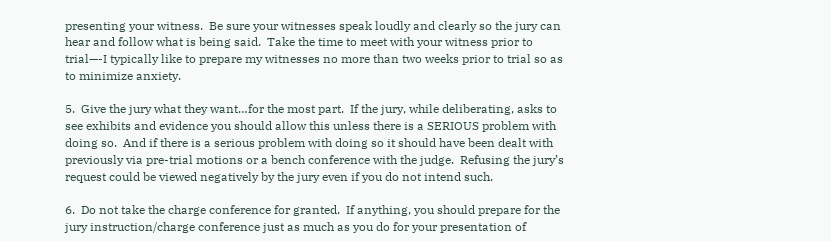presenting your witness.  Be sure your witnesses speak loudly and clearly so the jury can hear and follow what is being said.  Take the time to meet with your witness prior to trial—-I typically like to prepare my witnesses no more than two weeks prior to trial so as to minimize anxiety.

5.  Give the jury what they want…for the most part.  If the jury, while deliberating, asks to see exhibits and evidence you should allow this unless there is a SERIOUS problem with doing so.  And if there is a serious problem with doing so it should have been dealt with previously via pre-trial motions or a bench conference with the judge.  Refusing the jury’s request could be viewed negatively by the jury even if you do not intend such.

6.  Do not take the charge conference for granted.  If anything, you should prepare for the jury instruction/charge conference just as much as you do for your presentation of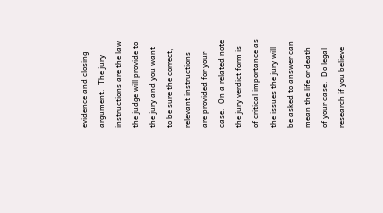evidence and closing argument.  The jury instructions are the law the judge will provide to the jury and you want to be sure the correct, relevant instructions are provided for your case.  On a related note the jury verdict form is of critical importance as the issues the jury will be asked to answer can mean the life or death of your case.  Do legal research if you believe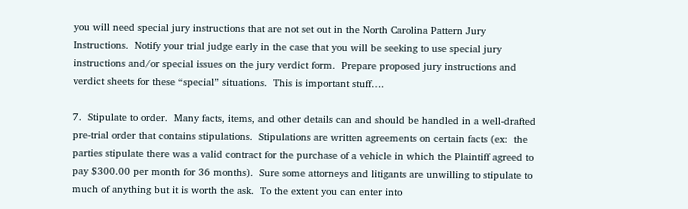you will need special jury instructions that are not set out in the North Carolina Pattern Jury Instructions.  Notify your trial judge early in the case that you will be seeking to use special jury instructions and/or special issues on the jury verdict form.  Prepare proposed jury instructions and verdict sheets for these “special” situations.  This is important stuff….

7.  Stipulate to order.  Many facts, items, and other details can and should be handled in a well-drafted pre-trial order that contains stipulations.  Stipulations are written agreements on certain facts (ex:  the parties stipulate there was a valid contract for the purchase of a vehicle in which the Plaintiff agreed to pay $300.00 per month for 36 months).  Sure some attorneys and litigants are unwilling to stipulate to much of anything but it is worth the ask.  To the extent you can enter into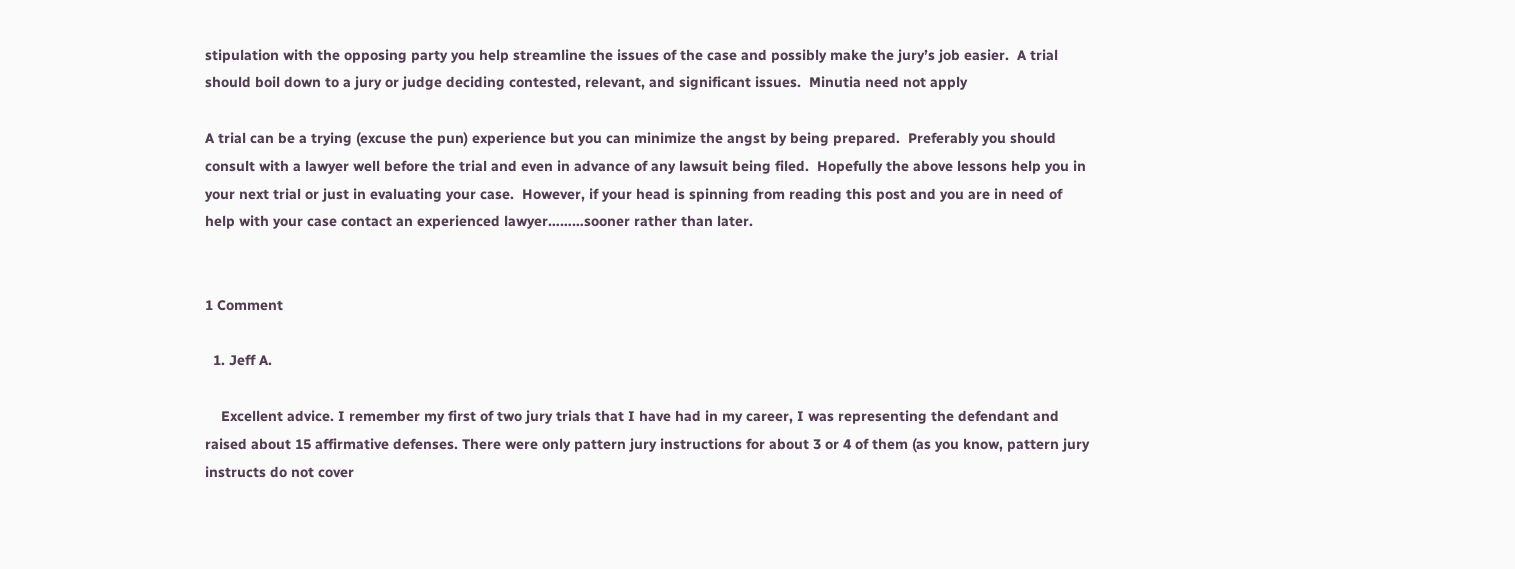stipulation with the opposing party you help streamline the issues of the case and possibly make the jury’s job easier.  A trial should boil down to a jury or judge deciding contested, relevant, and significant issues.  Minutia need not apply

A trial can be a trying (excuse the pun) experience but you can minimize the angst by being prepared.  Preferably you should consult with a lawyer well before the trial and even in advance of any lawsuit being filed.  Hopefully the above lessons help you in your next trial or just in evaluating your case.  However, if your head is spinning from reading this post and you are in need of help with your case contact an experienced lawyer………sooner rather than later.


1 Comment

  1. Jeff A.

    Excellent advice. I remember my first of two jury trials that I have had in my career, I was representing the defendant and raised about 15 affirmative defenses. There were only pattern jury instructions for about 3 or 4 of them (as you know, pattern jury instructs do not cover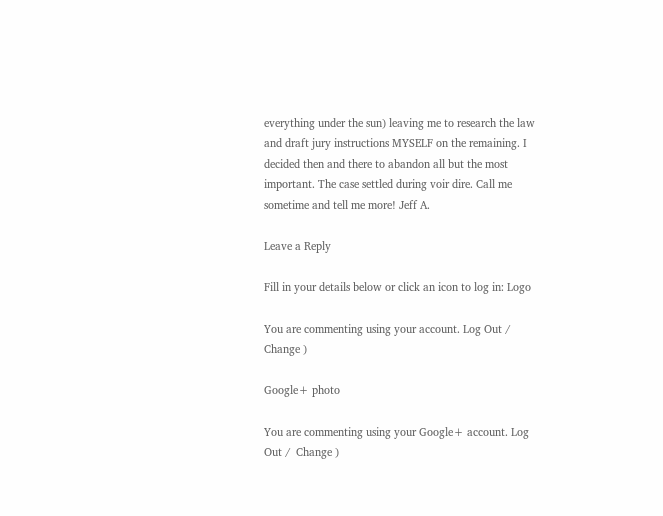everything under the sun) leaving me to research the law and draft jury instructions MYSELF on the remaining. I decided then and there to abandon all but the most important. The case settled during voir dire. Call me sometime and tell me more! Jeff A.

Leave a Reply

Fill in your details below or click an icon to log in: Logo

You are commenting using your account. Log Out /  Change )

Google+ photo

You are commenting using your Google+ account. Log Out /  Change )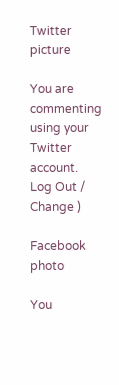Twitter picture

You are commenting using your Twitter account. Log Out /  Change )

Facebook photo

You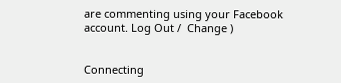are commenting using your Facebook account. Log Out /  Change )


Connecting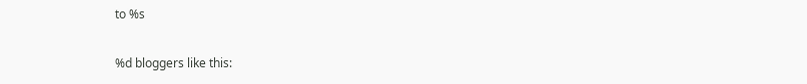to %s

%d bloggers like this: